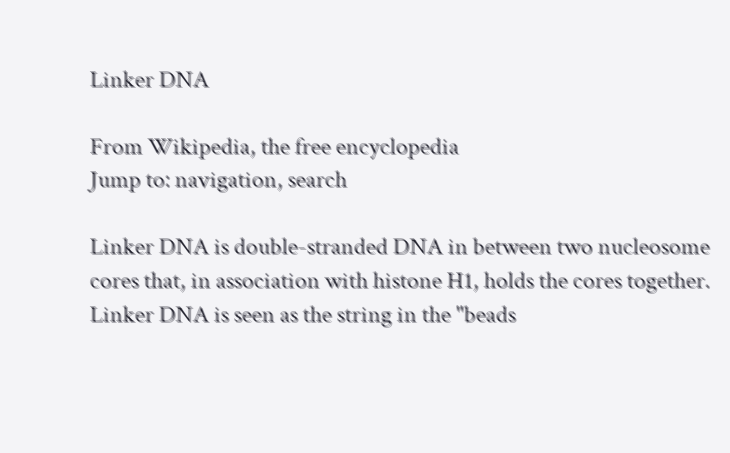Linker DNA

From Wikipedia, the free encyclopedia
Jump to: navigation, search

Linker DNA is double-stranded DNA in between two nucleosome cores that, in association with histone H1, holds the cores together. Linker DNA is seen as the string in the "beads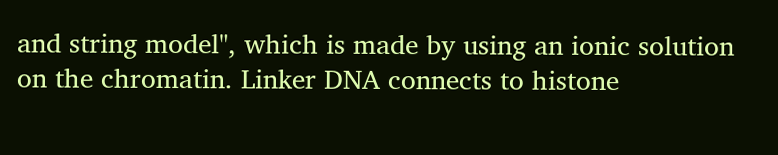and string model", which is made by using an ionic solution on the chromatin. Linker DNA connects to histone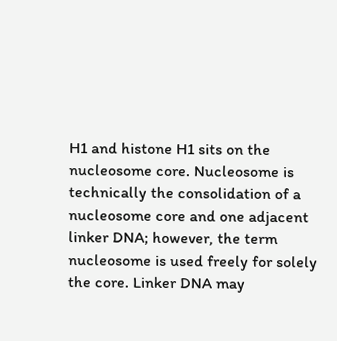H1 and histone H1 sits on the nucleosome core. Nucleosome is technically the consolidation of a nucleosome core and one adjacent linker DNA; however, the term nucleosome is used freely for solely the core. Linker DNA may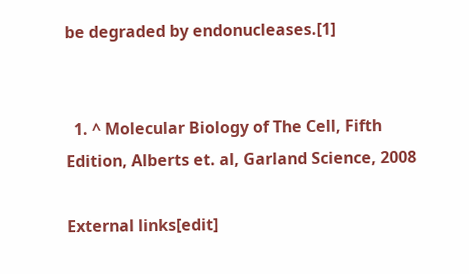be degraded by endonucleases.[1]


  1. ^ Molecular Biology of The Cell, Fifth Edition, Alberts et. al, Garland Science, 2008

External links[edit]